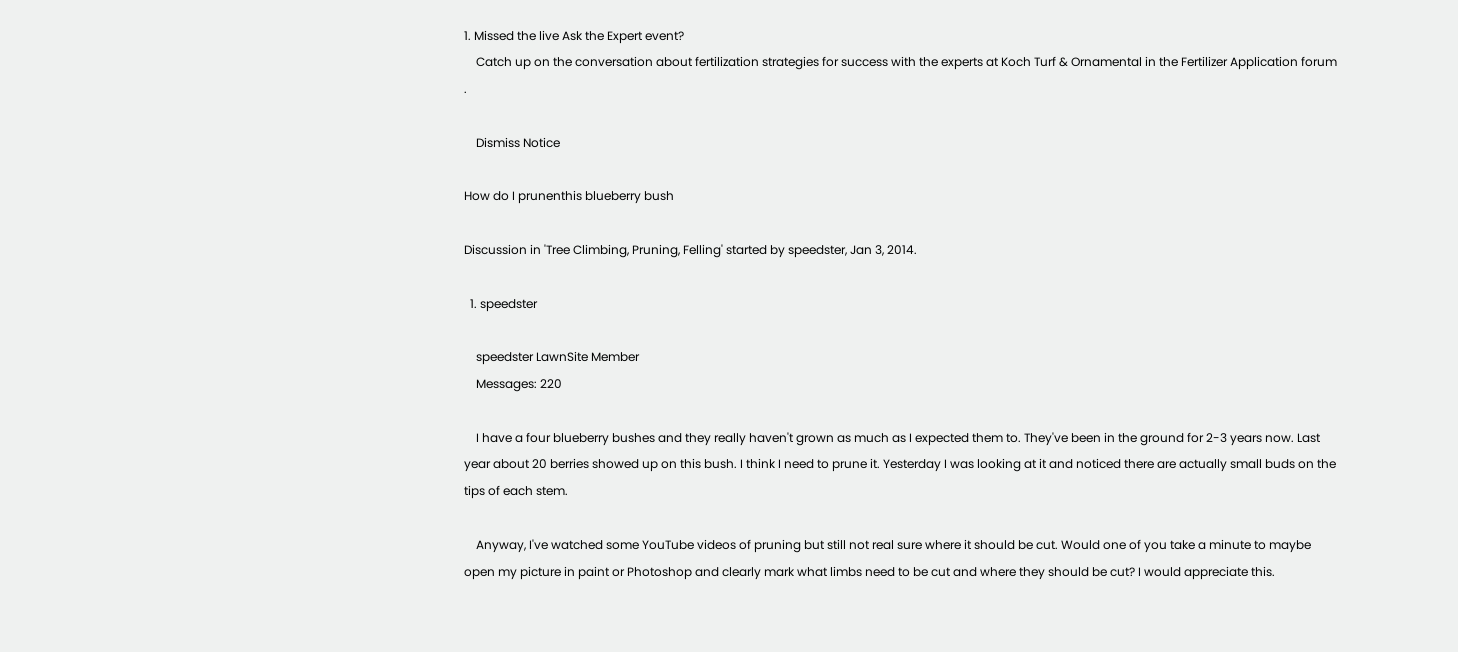1. Missed the live Ask the Expert event?
    Catch up on the conversation about fertilization strategies for success with the experts at Koch Turf & Ornamental in the Fertilizer Application forum .

    Dismiss Notice

How do I prunenthis blueberry bush

Discussion in 'Tree Climbing, Pruning, Felling' started by speedster, Jan 3, 2014.

  1. speedster

    speedster LawnSite Member
    Messages: 220

    I have a four blueberry bushes and they really haven't grown as much as I expected them to. They've been in the ground for 2-3 years now. Last year about 20 berries showed up on this bush. I think I need to prune it. Yesterday I was looking at it and noticed there are actually small buds on the tips of each stem.

    Anyway, I've watched some YouTube videos of pruning but still not real sure where it should be cut. Would one of you take a minute to maybe open my picture in paint or Photoshop and clearly mark what limbs need to be cut and where they should be cut? I would appreciate this.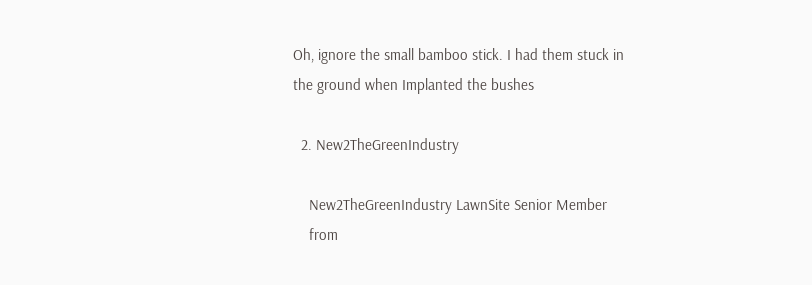Oh, ignore the small bamboo stick. I had them stuck in the ground when Implanted the bushes

  2. New2TheGreenIndustry

    New2TheGreenIndustry LawnSite Senior Member
    from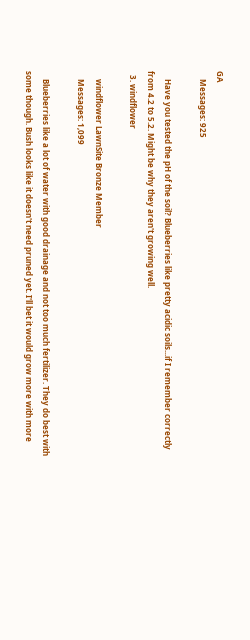GA
    Messages: 925

    Have you tested the pH of the soil? Blueberries like pretty acidic soils...if I remember correctly from 4.2 to 5.2. Might be why they aren't growing well.
  3. windflower

    windflower LawnSite Bronze Member
    Messages: 1,099

    Blueberries like a lot of water with good drainage and not too much fertilizer. They do best with some though. Bush looks like it doesn't need pruned yet. I'll bet it would grow more with more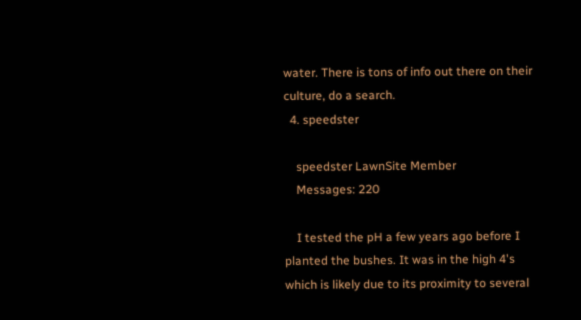water. There is tons of info out there on their culture, do a search.
  4. speedster

    speedster LawnSite Member
    Messages: 220

    I tested the pH a few years ago before I planted the bushes. It was in the high 4's which is likely due to its proximity to several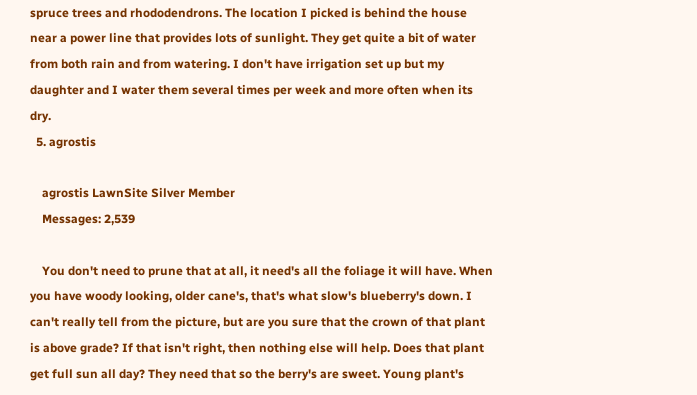spruce trees and rhododendrons. The location I picked is behind the house near a power line that provides lots of sunlight. They get quite a bit of water from both rain and from watering. I don't have irrigation set up but my daughter and I water them several times per week and more often when its dry.
  5. agrostis

    agrostis LawnSite Silver Member
    Messages: 2,539

    You don't need to prune that at all, it need's all the foliage it will have. When you have woody looking, older cane's, that's what slow's blueberry's down. I can't really tell from the picture, but are you sure that the crown of that plant is above grade? If that isn't right, then nothing else will help. Does that plant get full sun all day? They need that so the berry's are sweet. Young plant's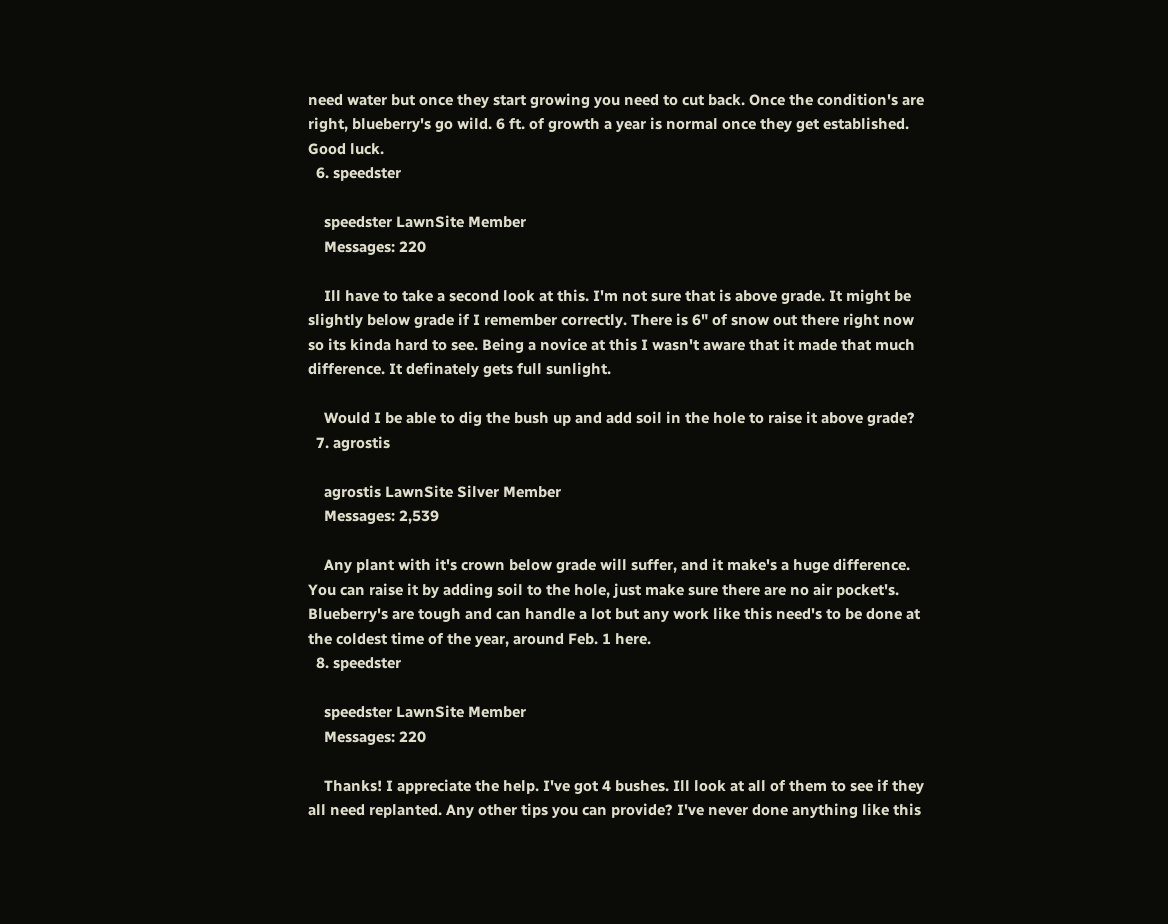need water but once they start growing you need to cut back. Once the condition's are right, blueberry's go wild. 6 ft. of growth a year is normal once they get established. Good luck.
  6. speedster

    speedster LawnSite Member
    Messages: 220

    Ill have to take a second look at this. I'm not sure that is above grade. It might be slightly below grade if I remember correctly. There is 6" of snow out there right now so its kinda hard to see. Being a novice at this I wasn't aware that it made that much difference. It definately gets full sunlight.

    Would I be able to dig the bush up and add soil in the hole to raise it above grade?
  7. agrostis

    agrostis LawnSite Silver Member
    Messages: 2,539

    Any plant with it's crown below grade will suffer, and it make's a huge difference. You can raise it by adding soil to the hole, just make sure there are no air pocket's. Blueberry's are tough and can handle a lot but any work like this need's to be done at the coldest time of the year, around Feb. 1 here.
  8. speedster

    speedster LawnSite Member
    Messages: 220

    Thanks! I appreciate the help. I've got 4 bushes. Ill look at all of them to see if they all need replanted. Any other tips you can provide? I've never done anything like this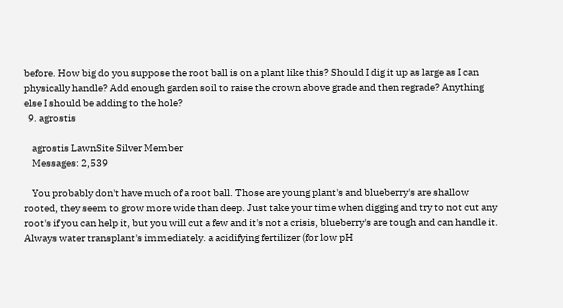before. How big do you suppose the root ball is on a plant like this? Should I dig it up as large as I can physically handle? Add enough garden soil to raise the crown above grade and then regrade? Anything else I should be adding to the hole?
  9. agrostis

    agrostis LawnSite Silver Member
    Messages: 2,539

    You probably don't have much of a root ball. Those are young plant's and blueberry's are shallow rooted, they seem to grow more wide than deep. Just take your time when digging and try to not cut any root's if you can help it, but you will cut a few and it's not a crisis, blueberry's are tough and can handle it. Always water transplant's immediately. a acidifying fertilizer (for low pH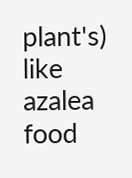plant's) like azalea food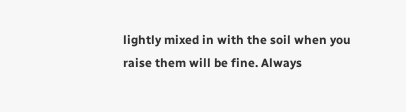lightly mixed in with the soil when you raise them will be fine. Always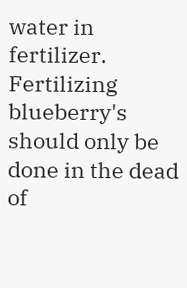water in fertilizer. Fertilizing blueberry's should only be done in the dead of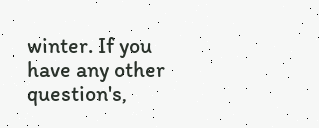winter. If you have any other question's,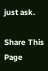just ask.

Share This Page